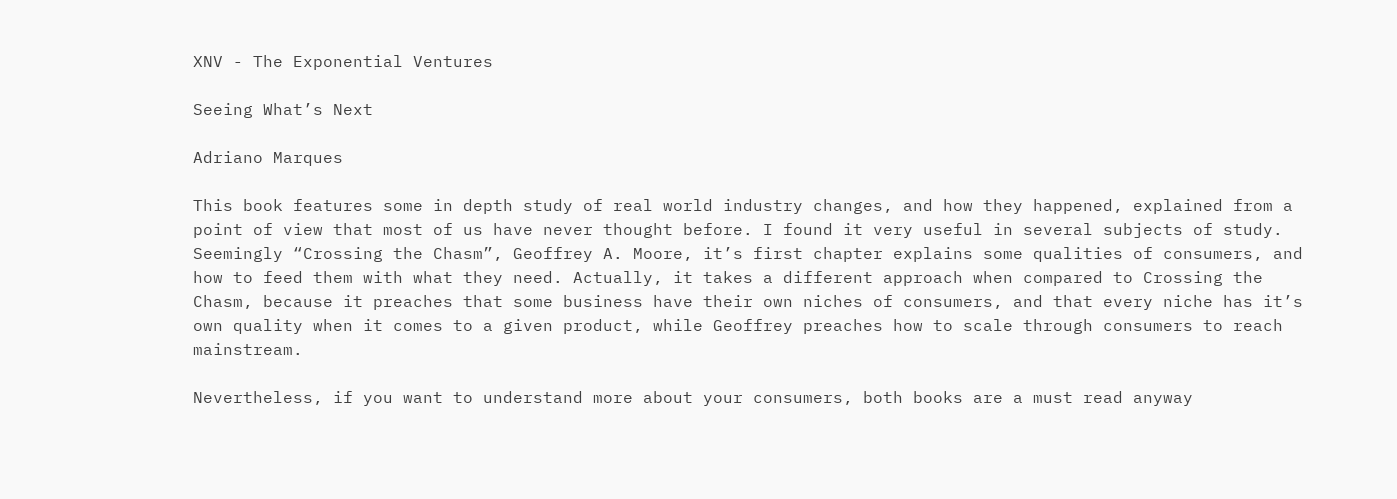XNV - The Exponential Ventures

Seeing What’s Next

Adriano Marques

This book features some in depth study of real world industry changes, and how they happened, explained from a point of view that most of us have never thought before. I found it very useful in several subjects of study. Seemingly “Crossing the Chasm”, Geoffrey A. Moore, it’s first chapter explains some qualities of consumers, and how to feed them with what they need. Actually, it takes a different approach when compared to Crossing the Chasm, because it preaches that some business have their own niches of consumers, and that every niche has it’s own quality when it comes to a given product, while Geoffrey preaches how to scale through consumers to reach mainstream.

Nevertheless, if you want to understand more about your consumers, both books are a must read anyway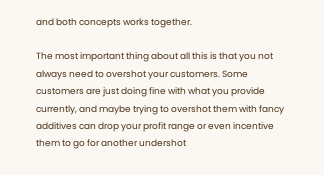and both concepts works together.

The most important thing about all this is that you not always need to overshot your customers. Some customers are just doing fine with what you provide currently, and maybe trying to overshot them with fancy additives can drop your profit range or even incentive them to go for another undershot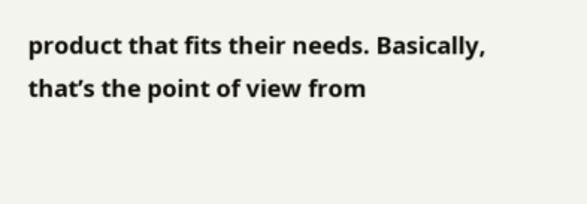product that fits their needs. Basically, that’s the point of view from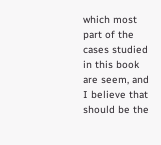which most part of the cases studied in this book are seem, and I believe that should be the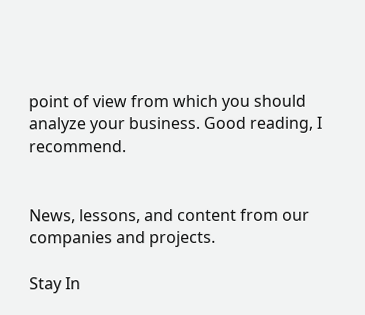point of view from which you should analyze your business. Good reading, I recommend.


News, lessons, and content from our companies and projects.

Stay In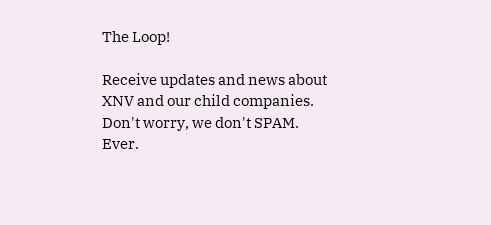The Loop!

Receive updates and news about XNV and our child companies. Don't worry, we don't SPAM. Ever.